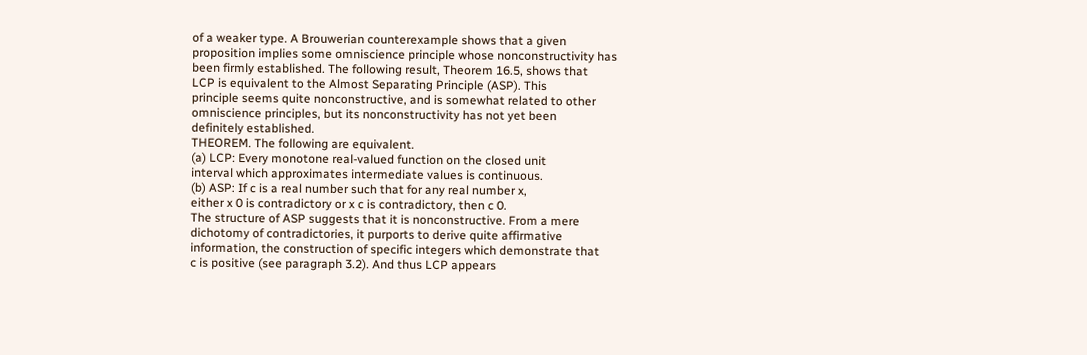of a weaker type. A Brouwerian counterexample shows that a given
proposition implies some omniscience principle whose nonconstructivity has
been firmly established. The following result, Theorem 16.5, shows that
LCP is equivalent to the Almost Separating Principle (ASP). This
principle seems quite nonconstructive, and is somewhat related to other
omniscience principles, but its nonconstructivity has not yet been
definitely established.
THEOREM. The following are equivalent.
(a) LCP: Every monotone real-valued function on the closed unit
interval which approximates intermediate values is continuous.
(b) ASP: If c is a real number such that for any real number x,
either x 0 is contradictory or x c is contradictory, then c 0.
The structure of ASP suggests that it is nonconstructive. From a mere
dichotomy of contradictories, it purports to derive quite affirmative
information, the construction of specific integers which demonstrate that
c is positive (see paragraph 3.2). And thus LCP appears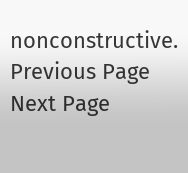nonconstructive.
Previous Page Next Page